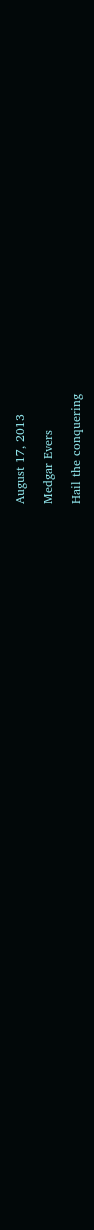August 17, 2013

Medgar Evers

Hail the conquering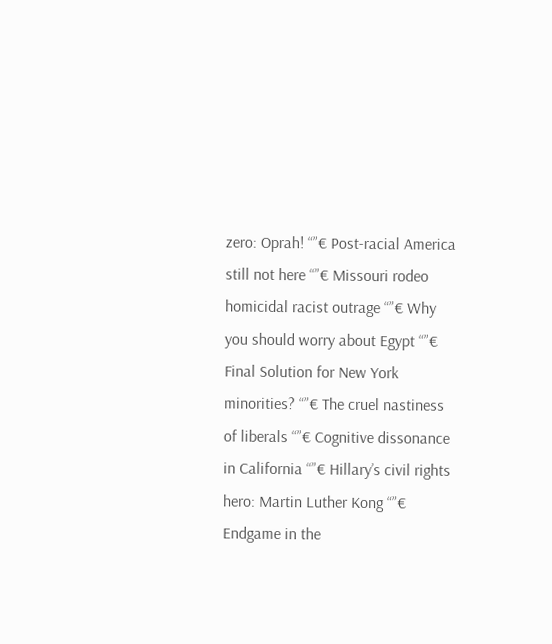zero: Oprah! “”€ Post-racial America still not here “”€ Missouri rodeo homicidal racist outrage “”€ Why you should worry about Egypt “”€ Final Solution for New York minorities? “”€ The cruel nastiness of liberals “”€ Cognitive dissonance in California “”€ Hillary’s civil rights hero: Martin Luther Kong “”€ Endgame in the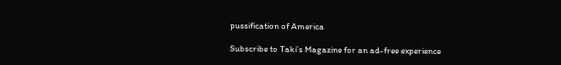pussification of America

Subscribe to Taki’s Magazine for an ad-free experience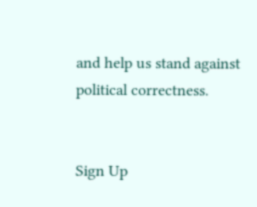and help us stand against political correctness.


Sign Up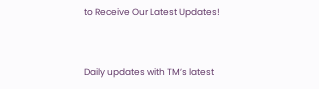to Receive Our Latest Updates!


Daily updates with TM’s latest